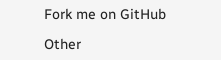Fork me on GitHub

Other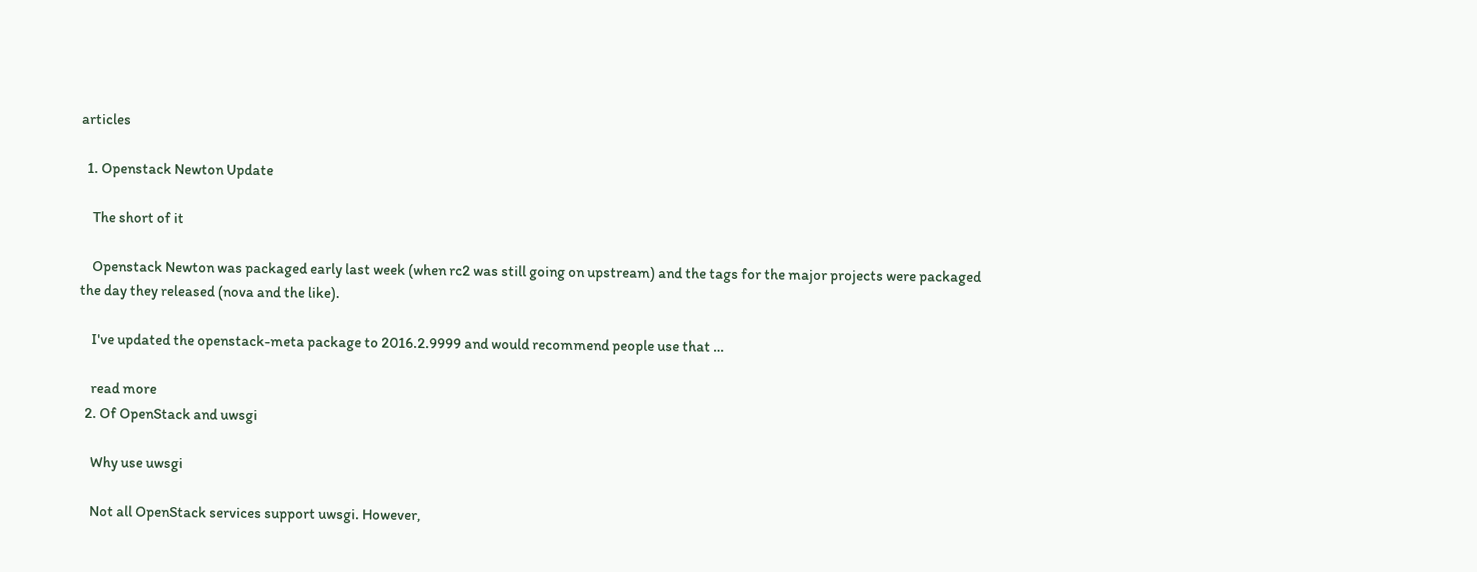articles

  1. Openstack Newton Update

    The short of it

    Openstack Newton was packaged early last week (when rc2 was still going on upstream) and the tags for the major projects were packaged the day they released (nova and the like).

    I've updated the openstack-meta package to 2016.2.9999 and would recommend people use that …

    read more
  2. Of OpenStack and uwsgi

    Why use uwsgi

    Not all OpenStack services support uwsgi. However,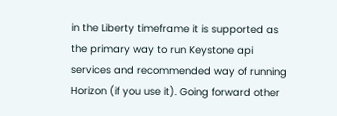in the Liberty timeframe it is supported as the primary way to run Keystone api services and recommended way of running Horizon (if you use it). Going forward other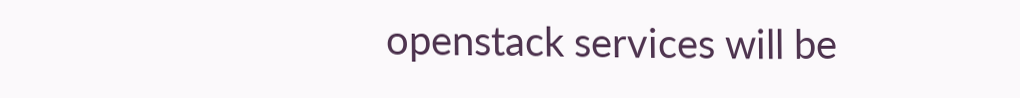openstack services will be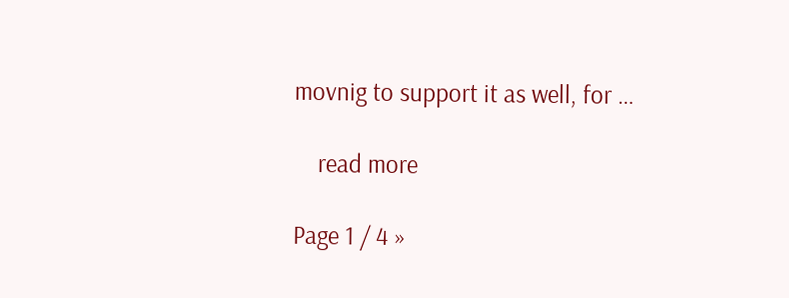movnig to support it as well, for …

    read more

Page 1 / 4 »